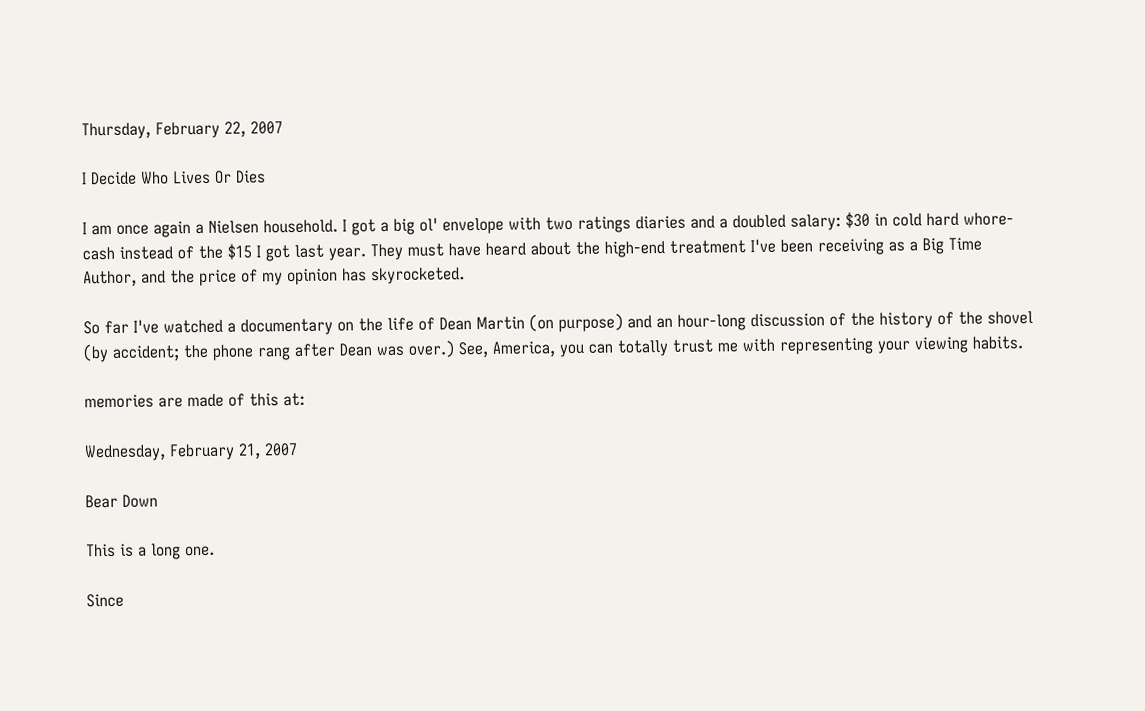Thursday, February 22, 2007

I Decide Who Lives Or Dies

I am once again a Nielsen household. I got a big ol' envelope with two ratings diaries and a doubled salary: $30 in cold hard whore-cash instead of the $15 I got last year. They must have heard about the high-end treatment I've been receiving as a Big Time Author, and the price of my opinion has skyrocketed.

So far I've watched a documentary on the life of Dean Martin (on purpose) and an hour-long discussion of the history of the shovel (by accident; the phone rang after Dean was over.) See, America, you can totally trust me with representing your viewing habits.

memories are made of this at:

Wednesday, February 21, 2007

Bear Down

This is a long one.

Since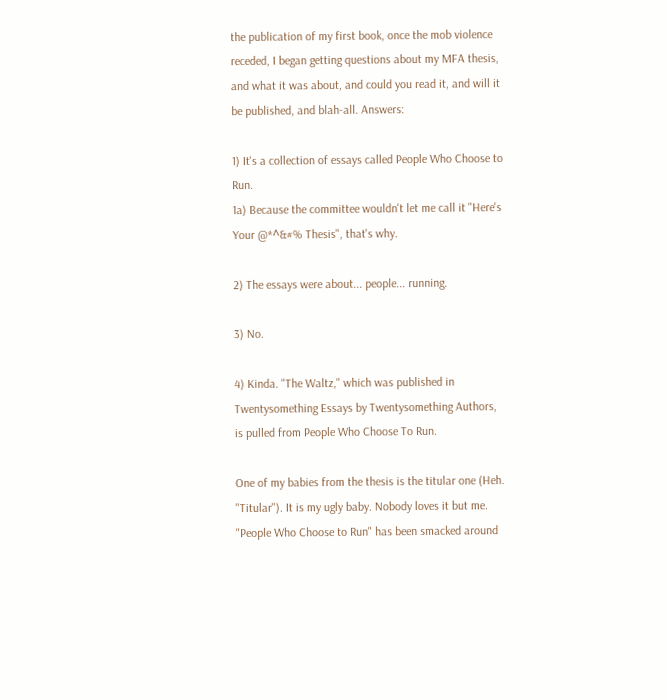the publication of my first book, once the mob violence receded, I began getting questions about my MFA thesis, and what it was about, and could you read it, and will it be published, and blah-all. Answers:

1) It's a collection of essays called People Who Choose to Run.
1a) Because the committee wouldn't let me call it "Here's Your @*^&#% Thesis", that's why.

2) The essays were about... people... running.

3) No.

4) Kinda. "The Waltz," which was published in Twentysomething Essays by Twentysomething Authors, is pulled from People Who Choose To Run.

One of my babies from the thesis is the titular one (Heh. "Titular"). It is my ugly baby. Nobody loves it but me. "People Who Choose to Run" has been smacked around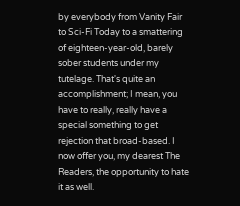by everybody from Vanity Fair to Sci-Fi Today to a smattering of eighteen-year-old, barely sober students under my tutelage. That's quite an accomplishment; I mean, you have to really, really have a special something to get rejection that broad-based. I now offer you, my dearest The Readers, the opportunity to hate it as well.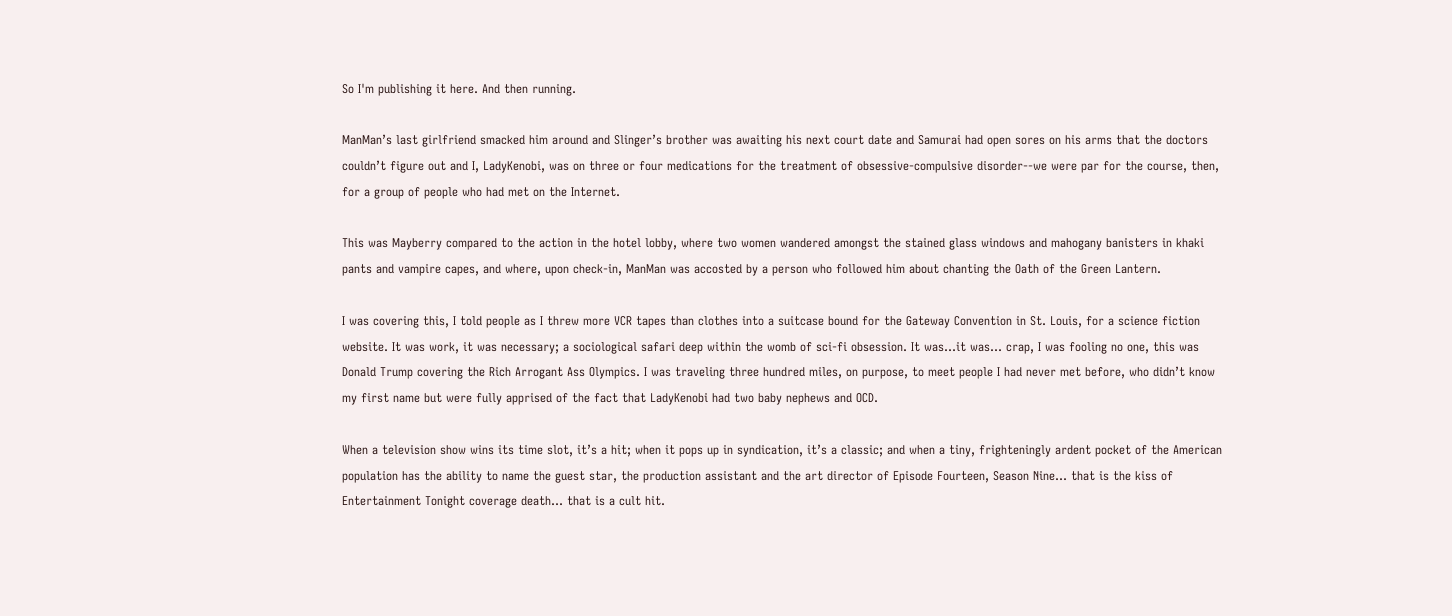So I'm publishing it here. And then running.

ManMan’s last girlfriend smacked him around and Slinger’s brother was awaiting his next court date and Samurai had open sores on his arms that the doctors couldn’t figure out and I, LadyKenobi, was on three or four medications for the treatment of obsessive-compulsive disorder--we were par for the course, then, for a group of people who had met on the Internet.

This was Mayberry compared to the action in the hotel lobby, where two women wandered amongst the stained glass windows and mahogany banisters in khaki pants and vampire capes, and where, upon check-in, ManMan was accosted by a person who followed him about chanting the Oath of the Green Lantern.

I was covering this, I told people as I threw more VCR tapes than clothes into a suitcase bound for the Gateway Convention in St. Louis, for a science fiction website. It was work, it was necessary; a sociological safari deep within the womb of sci-fi obsession. It was…it was… crap, I was fooling no one, this was Donald Trump covering the Rich Arrogant Ass Olympics. I was traveling three hundred miles, on purpose, to meet people I had never met before, who didn’t know my first name but were fully apprised of the fact that LadyKenobi had two baby nephews and OCD.

When a television show wins its time slot, it’s a hit; when it pops up in syndication, it’s a classic; and when a tiny, frighteningly ardent pocket of the American population has the ability to name the guest star, the production assistant and the art director of Episode Fourteen, Season Nine… that is the kiss of Entertainment Tonight coverage death… that is a cult hit.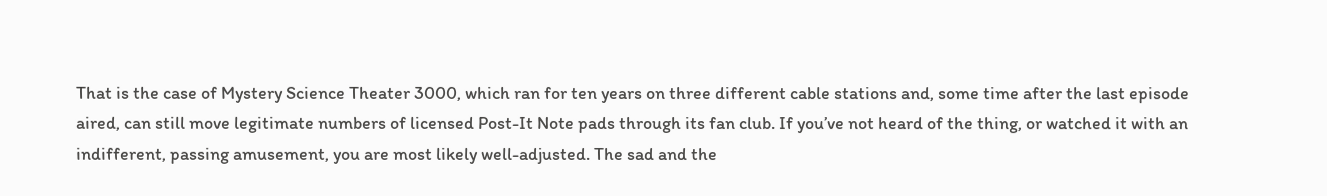That is the case of Mystery Science Theater 3000, which ran for ten years on three different cable stations and, some time after the last episode aired, can still move legitimate numbers of licensed Post-It Note pads through its fan club. If you’ve not heard of the thing, or watched it with an indifferent, passing amusement, you are most likely well-adjusted. The sad and the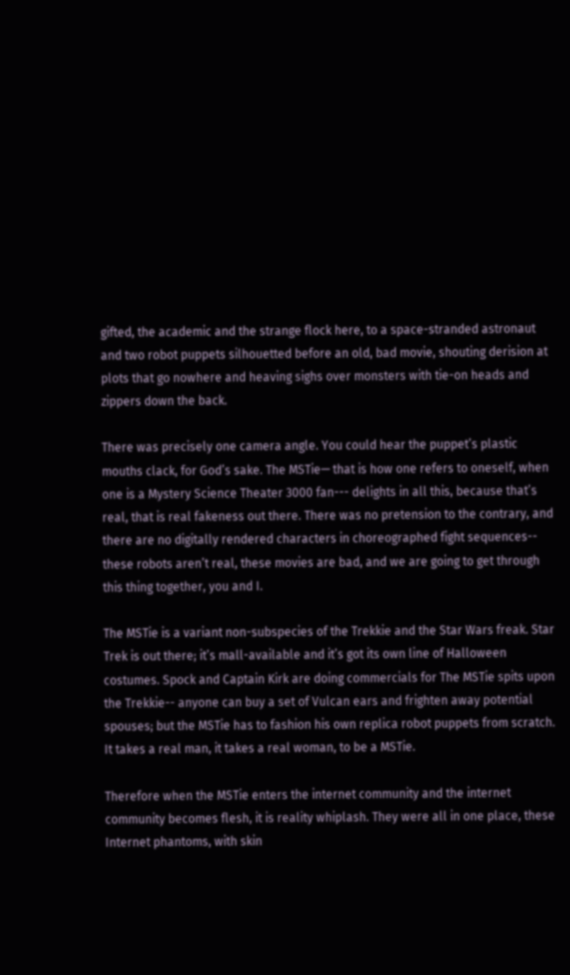gifted, the academic and the strange flock here, to a space-stranded astronaut and two robot puppets silhouetted before an old, bad movie, shouting derision at plots that go nowhere and heaving sighs over monsters with tie-on heads and zippers down the back.

There was precisely one camera angle. You could hear the puppet’s plastic mouths clack, for God’s sake. The MSTie— that is how one refers to oneself, when one is a Mystery Science Theater 3000 fan--- delights in all this, because that’s real, that is real fakeness out there. There was no pretension to the contrary, and there are no digitally rendered characters in choreographed fight sequences-- these robots aren’t real, these movies are bad, and we are going to get through this thing together, you and I.

The MSTie is a variant non-subspecies of the Trekkie and the Star Wars freak. Star Trek is out there; it’s mall-available and it’s got its own line of Halloween costumes. Spock and Captain Kirk are doing commercials for The MSTie spits upon the Trekkie-- anyone can buy a set of Vulcan ears and frighten away potential spouses; but the MSTie has to fashion his own replica robot puppets from scratch. It takes a real man, it takes a real woman, to be a MSTie.

Therefore when the MSTie enters the internet community and the internet community becomes flesh, it is reality whiplash. They were all in one place, these Internet phantoms, with skin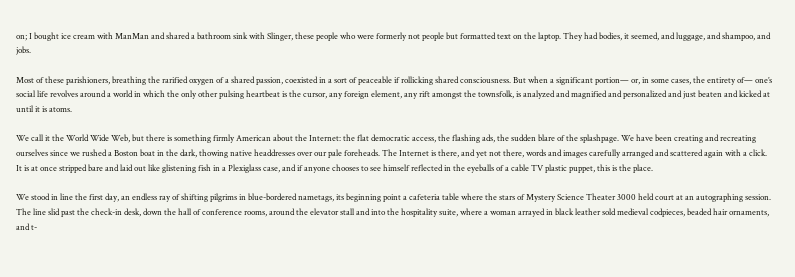on; I bought ice cream with ManMan and shared a bathroom sink with Slinger, these people who were formerly not people but formatted text on the laptop. They had bodies, it seemed, and luggage, and shampoo, and jobs.

Most of these parishioners, breathing the rarified oxygen of a shared passion, coexisted in a sort of peaceable if rollicking shared consciousness. But when a significant portion— or, in some cases, the entirety of— one’s social life revolves around a world in which the only other pulsing heartbeat is the cursor, any foreign element, any rift amongst the townsfolk, is analyzed and magnified and personalized and just beaten and kicked at until it is atoms.

We call it the World Wide Web, but there is something firmly American about the Internet: the flat democratic access, the flashing ads, the sudden blare of the splashpage. We have been creating and recreating ourselves since we rushed a Boston boat in the dark, thowing native headdresses over our pale foreheads. The Internet is there, and yet not there, words and images carefully arranged and scattered again with a click. It is at once stripped bare and laid out like glistening fish in a Plexiglass case, and if anyone chooses to see himself reflected in the eyeballs of a cable TV plastic puppet, this is the place.

We stood in line the first day, an endless ray of shifting pilgrims in blue-bordered nametags, its beginning point a cafeteria table where the stars of Mystery Science Theater 3000 held court at an autographing session. The line slid past the check-in desk, down the hall of conference rooms, around the elevator stall and into the hospitality suite, where a woman arrayed in black leather sold medieval codpieces, beaded hair ornaments, and t-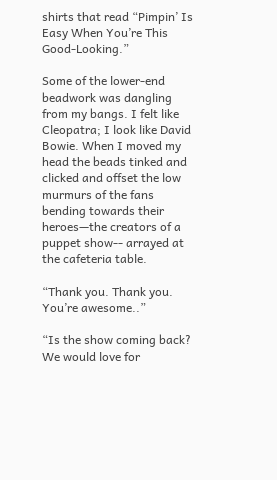shirts that read “Pimpin’ Is Easy When You’re This Good-Looking.”

Some of the lower-end beadwork was dangling from my bangs. I felt like Cleopatra; I look like David Bowie. When I moved my head the beads tinked and clicked and offset the low murmurs of the fans bending towards their heroes—the creators of a puppet show-- arrayed at the cafeteria table.

“Thank you. Thank you. You’re awesome..”

“Is the show coming back? We would love for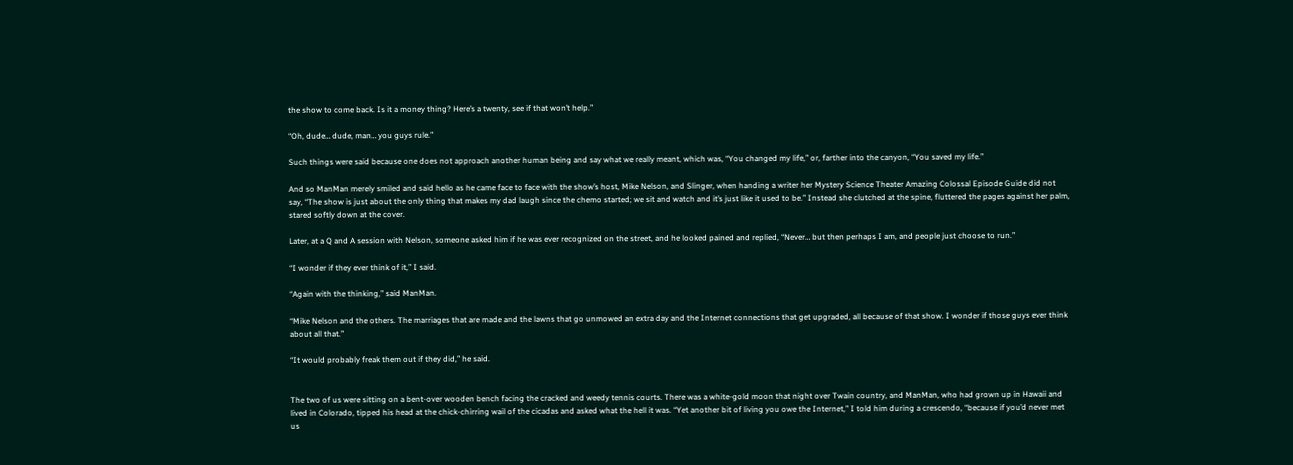the show to come back. Is it a money thing? Here’s a twenty, see if that won’t help.”

“Oh, dude… dude, man… you guys rule.”

Such things were said because one does not approach another human being and say what we really meant, which was, “You changed my life,” or, farther into the canyon, “You saved my life.”

And so ManMan merely smiled and said hello as he came face to face with the show’s host, Mike Nelson, and Slinger, when handing a writer her Mystery Science Theater Amazing Colossal Episode Guide did not say, “The show is just about the only thing that makes my dad laugh since the chemo started; we sit and watch and it’s just like it used to be.” Instead she clutched at the spine, fluttered the pages against her palm, stared softly down at the cover.

Later, at a Q and A session with Nelson, someone asked him if he was ever recognized on the street, and he looked pained and replied, “Never… but then perhaps I am, and people just choose to run.”

“I wonder if they ever think of it,” I said.

“Again with the thinking,” said ManMan.

“Mike Nelson and the others. The marriages that are made and the lawns that go unmowed an extra day and the Internet connections that get upgraded, all because of that show. I wonder if those guys ever think about all that.”

“It would probably freak them out if they did,” he said.


The two of us were sitting on a bent-over wooden bench facing the cracked and weedy tennis courts. There was a white-gold moon that night over Twain country, and ManMan, who had grown up in Hawaii and lived in Colorado, tipped his head at the chick-chirring wail of the cicadas and asked what the hell it was. “Yet another bit of living you owe the Internet,” I told him during a crescendo, “because if you’d never met us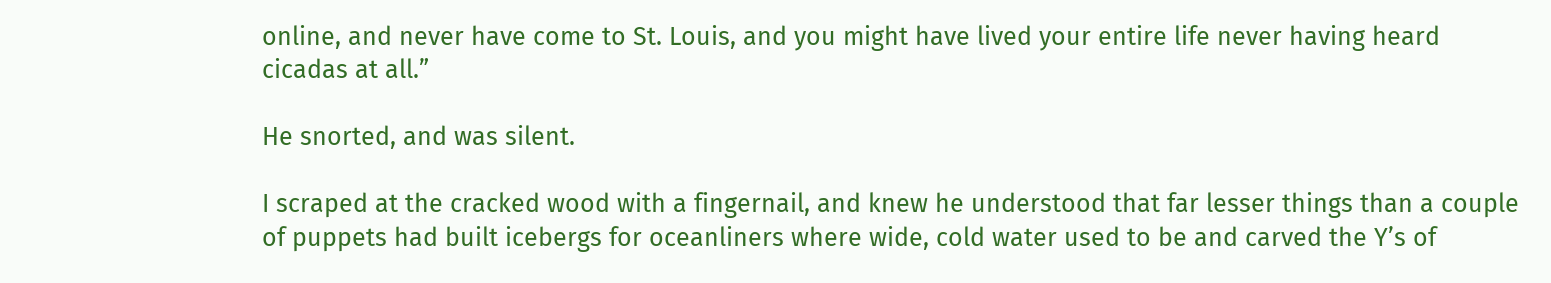online, and never have come to St. Louis, and you might have lived your entire life never having heard cicadas at all.”

He snorted, and was silent.

I scraped at the cracked wood with a fingernail, and knew he understood that far lesser things than a couple of puppets had built icebergs for oceanliners where wide, cold water used to be and carved the Y’s of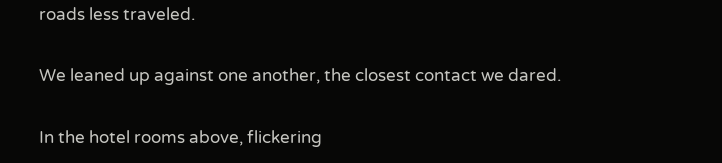roads less traveled.

We leaned up against one another, the closest contact we dared.

In the hotel rooms above, flickering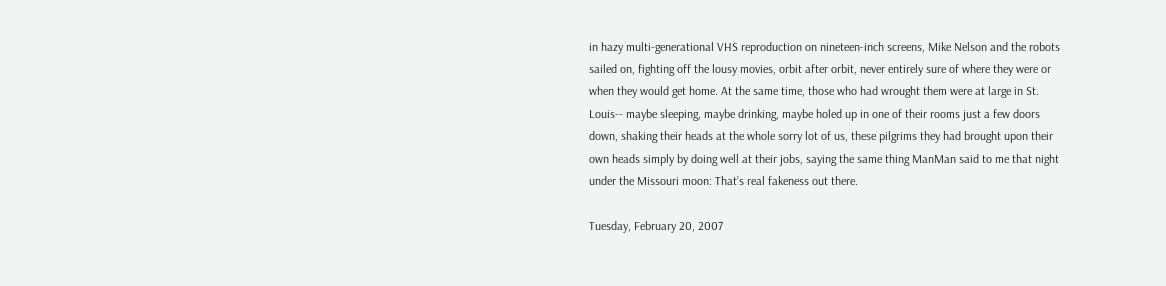in hazy multi-generational VHS reproduction on nineteen-inch screens, Mike Nelson and the robots sailed on, fighting off the lousy movies, orbit after orbit, never entirely sure of where they were or when they would get home. At the same time, those who had wrought them were at large in St. Louis-- maybe sleeping, maybe drinking, maybe holed up in one of their rooms just a few doors down, shaking their heads at the whole sorry lot of us, these pilgrims they had brought upon their own heads simply by doing well at their jobs, saying the same thing ManMan said to me that night under the Missouri moon: That’s real fakeness out there.

Tuesday, February 20, 2007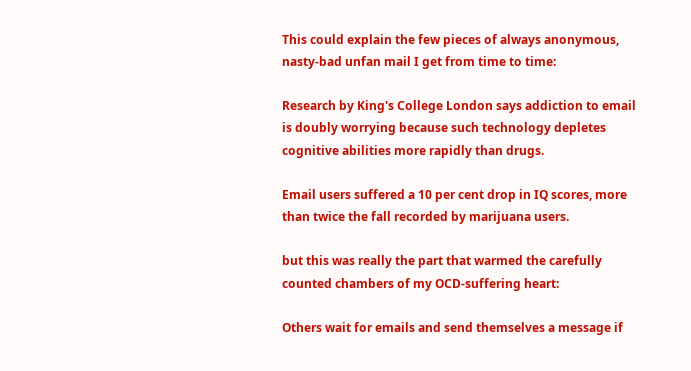This could explain the few pieces of always anonymous, nasty-bad unfan mail I get from time to time:

Research by King's College London says addiction to email is doubly worrying because such technology depletes cognitive abilities more rapidly than drugs.

Email users suffered a 10 per cent drop in IQ scores, more than twice the fall recorded by marijuana users.

but this was really the part that warmed the carefully counted chambers of my OCD-suffering heart:

Others wait for emails and send themselves a message if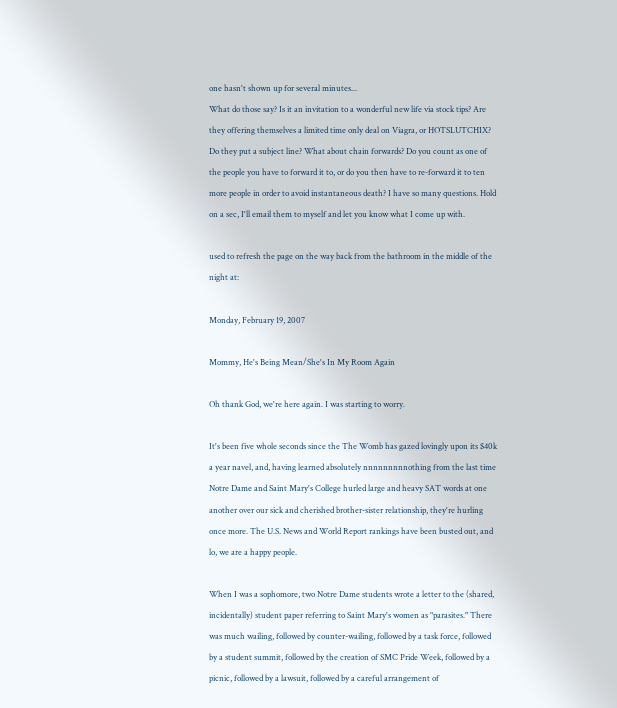one hasn't shown up for several minutes...
What do those say? Is it an invitation to a wonderful new life via stock tips? Are they offering themselves a limited time only deal on Viagra, or HOTSLUTCHIX? Do they put a subject line? What about chain forwards? Do you count as one of the people you have to forward it to, or do you then have to re-forward it to ten more people in order to avoid instantaneous death? I have so many questions. Hold on a sec, I'll email them to myself and let you know what I come up with.

used to refresh the page on the way back from the bathroom in the middle of the night at:

Monday, February 19, 2007

Mommy, He's Being Mean/She's In My Room Again

Oh thank God, we're here again. I was starting to worry.

It's been five whole seconds since the The Womb has gazed lovingly upon its $40k a year navel, and, having learned absolutely nnnnnnnnnothing from the last time Notre Dame and Saint Mary's College hurled large and heavy SAT words at one another over our sick and cherished brother-sister relationship, they're hurling once more. The U.S. News and World Report rankings have been busted out, and lo, we are a happy people.

When I was a sophomore, two Notre Dame students wrote a letter to the (shared, incidentally) student paper referring to Saint Mary's women as "parasites." There was much wailing, followed by counter-wailing, followed by a task force, followed by a student summit, followed by the creation of SMC Pride Week, followed by a picnic, followed by a lawsuit, followed by a careful arrangement of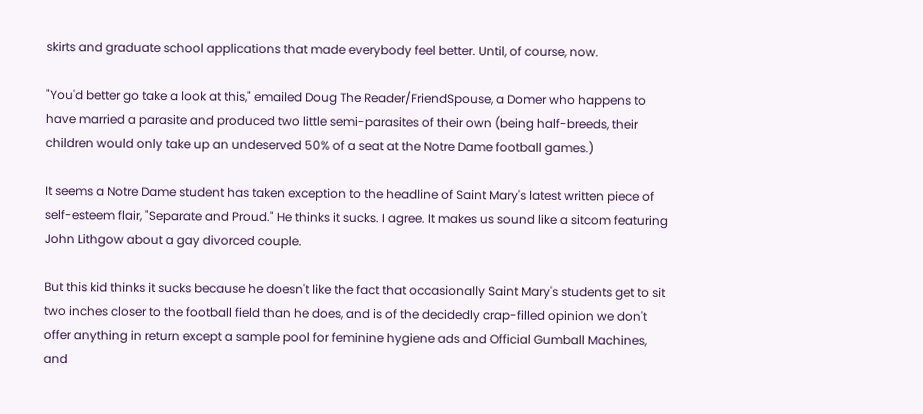skirts and graduate school applications that made everybody feel better. Until, of course, now.

"You'd better go take a look at this," emailed Doug The Reader/FriendSpouse, a Domer who happens to have married a parasite and produced two little semi-parasites of their own (being half-breeds, their children would only take up an undeserved 50% of a seat at the Notre Dame football games.)

It seems a Notre Dame student has taken exception to the headline of Saint Mary's latest written piece of self-esteem flair, "Separate and Proud." He thinks it sucks. I agree. It makes us sound like a sitcom featuring John Lithgow about a gay divorced couple.

But this kid thinks it sucks because he doesn't like the fact that occasionally Saint Mary's students get to sit two inches closer to the football field than he does, and is of the decidedly crap-filled opinion we don't offer anything in return except a sample pool for feminine hygiene ads and Official Gumball Machines, and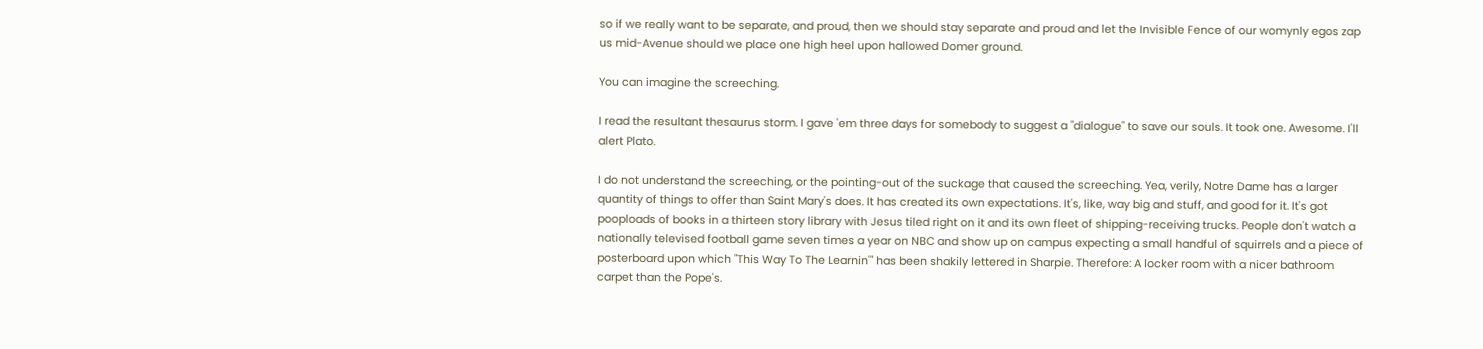so if we really want to be separate, and proud, then we should stay separate and proud and let the Invisible Fence of our womynly egos zap us mid-Avenue should we place one high heel upon hallowed Domer ground.

You can imagine the screeching.

I read the resultant thesaurus storm. I gave 'em three days for somebody to suggest a "dialogue" to save our souls. It took one. Awesome. I'll alert Plato.

I do not understand the screeching, or the pointing-out of the suckage that caused the screeching. Yea, verily, Notre Dame has a larger quantity of things to offer than Saint Mary's does. It has created its own expectations. It's, like, way big and stuff, and good for it. It's got pooploads of books in a thirteen story library with Jesus tiled right on it and its own fleet of shipping-receiving trucks. People don't watch a nationally televised football game seven times a year on NBC and show up on campus expecting a small handful of squirrels and a piece of posterboard upon which "This Way To The Learnin'" has been shakily lettered in Sharpie. Therefore: A locker room with a nicer bathroom carpet than the Pope's.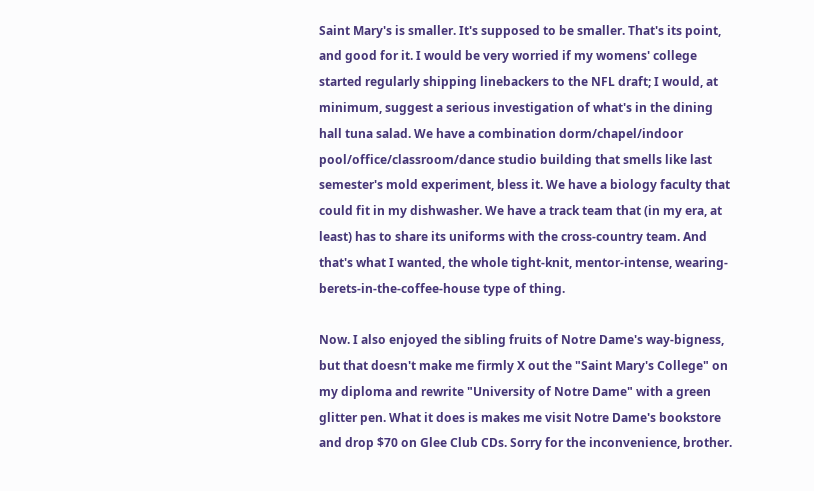Saint Mary's is smaller. It's supposed to be smaller. That's its point, and good for it. I would be very worried if my womens' college started regularly shipping linebackers to the NFL draft; I would, at minimum, suggest a serious investigation of what's in the dining hall tuna salad. We have a combination dorm/chapel/indoor pool/office/classroom/dance studio building that smells like last semester's mold experiment, bless it. We have a biology faculty that could fit in my dishwasher. We have a track team that (in my era, at least) has to share its uniforms with the cross-country team. And that's what I wanted, the whole tight-knit, mentor-intense, wearing-berets-in-the-coffee-house type of thing.

Now. I also enjoyed the sibling fruits of Notre Dame's way-bigness, but that doesn't make me firmly X out the "Saint Mary's College" on my diploma and rewrite "University of Notre Dame" with a green glitter pen. What it does is makes me visit Notre Dame's bookstore and drop $70 on Glee Club CDs. Sorry for the inconvenience, brother.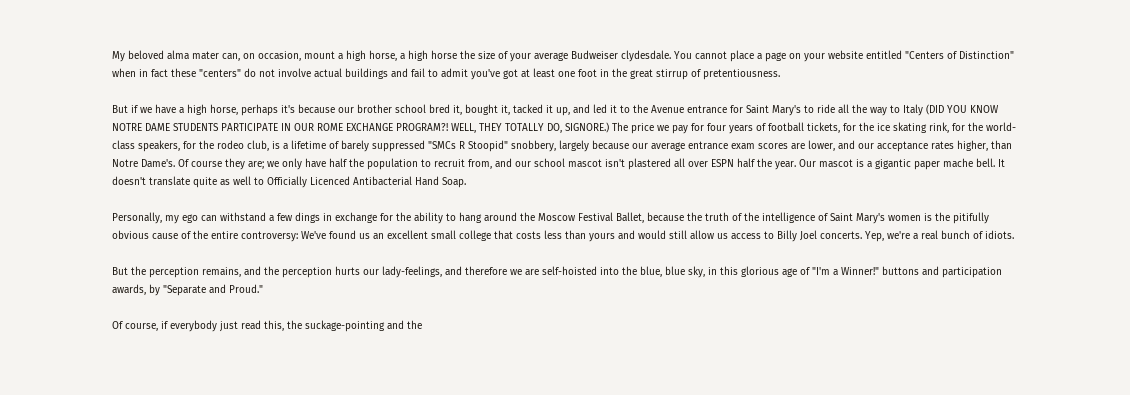My beloved alma mater can, on occasion, mount a high horse, a high horse the size of your average Budweiser clydesdale. You cannot place a page on your website entitled "Centers of Distinction" when in fact these "centers" do not involve actual buildings and fail to admit you've got at least one foot in the great stirrup of pretentiousness.

But if we have a high horse, perhaps it's because our brother school bred it, bought it, tacked it up, and led it to the Avenue entrance for Saint Mary's to ride all the way to Italy (DID YOU KNOW NOTRE DAME STUDENTS PARTICIPATE IN OUR ROME EXCHANGE PROGRAM?! WELL, THEY TOTALLY DO, SIGNORE.) The price we pay for four years of football tickets, for the ice skating rink, for the world-class speakers, for the rodeo club, is a lifetime of barely suppressed "SMCs R Stoopid" snobbery, largely because our average entrance exam scores are lower, and our acceptance rates higher, than Notre Dame's. Of course they are; we only have half the population to recruit from, and our school mascot isn't plastered all over ESPN half the year. Our mascot is a gigantic paper mache bell. It doesn't translate quite as well to Officially Licenced Antibacterial Hand Soap.

Personally, my ego can withstand a few dings in exchange for the ability to hang around the Moscow Festival Ballet, because the truth of the intelligence of Saint Mary's women is the pitifully obvious cause of the entire controversy: We've found us an excellent small college that costs less than yours and would still allow us access to Billy Joel concerts. Yep, we're a real bunch of idiots.

But the perception remains, and the perception hurts our lady-feelings, and therefore we are self-hoisted into the blue, blue sky, in this glorious age of "I'm a Winner!" buttons and participation awards, by "Separate and Proud."

Of course, if everybody just read this, the suckage-pointing and the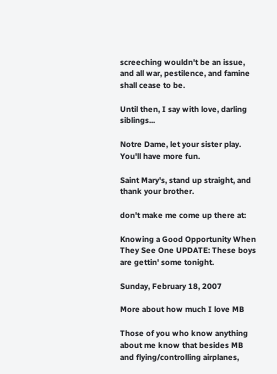screeching wouldn't be an issue, and all war, pestilence, and famine shall cease to be.

Until then, I say with love, darling siblings...

Notre Dame, let your sister play. You'll have more fun.

Saint Mary's, stand up straight, and thank your brother.

don't make me come up there at:

Knowing a Good Opportunity When They See One UPDATE: These boys are gettin' some tonight.

Sunday, February 18, 2007

More about how much I love MB

Those of you who know anything about me know that besides MB and flying/controlling airplanes,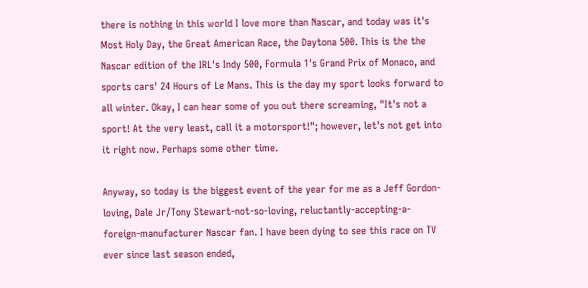there is nothing in this world I love more than Nascar, and today was it's Most Holy Day, the Great American Race, the Daytona 500. This is the the Nascar edition of the IRL's Indy 500, Formula 1's Grand Prix of Monaco, and sports cars' 24 Hours of Le Mans. This is the day my sport looks forward to all winter. Okay, I can hear some of you out there screaming, "It's not a sport! At the very least, call it a motorsport!"; however, let's not get into it right now. Perhaps some other time.

Anyway, so today is the biggest event of the year for me as a Jeff Gordon-loving, Dale Jr/Tony Stewart-not-so-loving, reluctantly-accepting-a-foreign-manufacturer Nascar fan. I have been dying to see this race on TV ever since last season ended,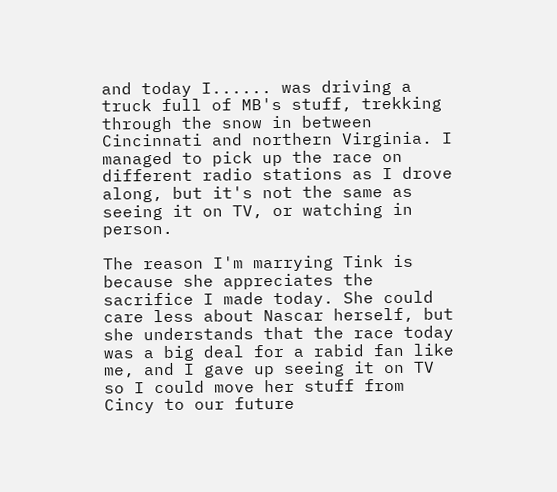and today I...... was driving a truck full of MB's stuff, trekking through the snow in between Cincinnati and northern Virginia. I managed to pick up the race on different radio stations as I drove along, but it's not the same as seeing it on TV, or watching in person.

The reason I'm marrying Tink is because she appreciates the sacrifice I made today. She could care less about Nascar herself, but she understands that the race today was a big deal for a rabid fan like me, and I gave up seeing it on TV so I could move her stuff from Cincy to our future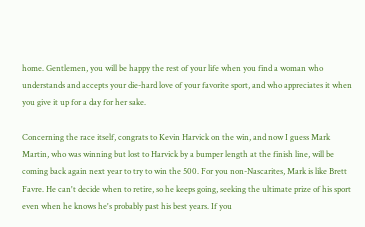home. Gentlemen, you will be happy the rest of your life when you find a woman who understands and accepts your die-hard love of your favorite sport, and who appreciates it when you give it up for a day for her sake.

Concerning the race itself, congrats to Kevin Harvick on the win, and now I guess Mark Martin, who was winning but lost to Harvick by a bumper length at the finish line, will be coming back again next year to try to win the 500. For you non-Nascarites, Mark is like Brett Favre. He can't decide when to retire, so he keeps going, seeking the ultimate prize of his sport even when he knows he's probably past his best years. If you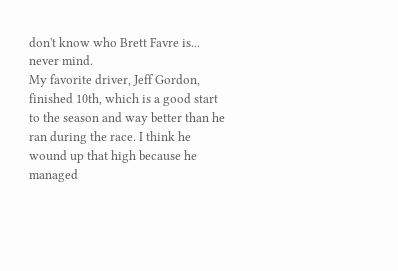don't know who Brett Favre is... never mind.
My favorite driver, Jeff Gordon, finished 10th, which is a good start to the season and way better than he ran during the race. I think he wound up that high because he managed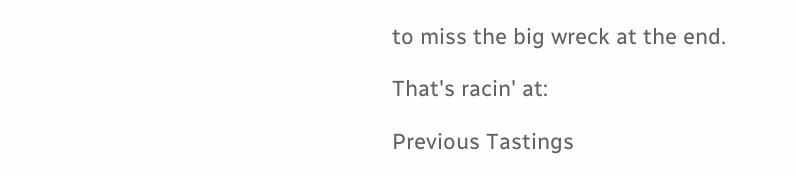to miss the big wreck at the end.

That's racin' at:

Previous Tastings